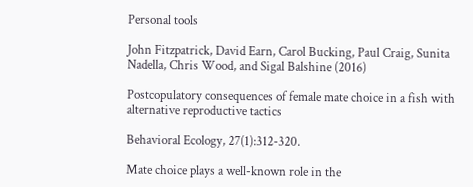Personal tools

John Fitzpatrick, David Earn, Carol Bucking, Paul Craig, Sunita Nadella, Chris Wood, and Sigal Balshine (2016)

Postcopulatory consequences of female mate choice in a fish with alternative reproductive tactics

Behavioral Ecology, 27(1):312-320.

Mate choice plays a well-known role in the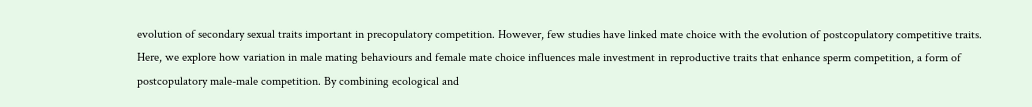evolution of secondary sexual traits important in precopulatory competition. However, few studies have linked mate choice with the evolution of postcopulatory competitive traits. Here, we explore how variation in male mating behaviours and female mate choice influences male investment in reproductive traits that enhance sperm competition, a form of postcopulatory male-male competition. By combining ecological and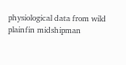physiological data from wild plainfin midshipman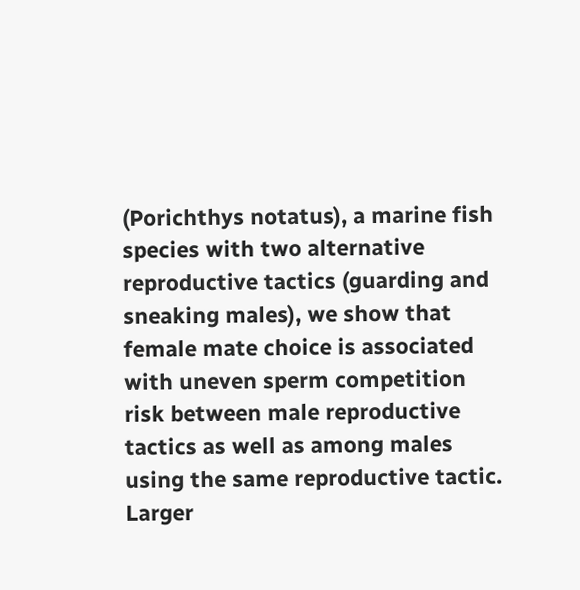(Porichthys notatus), a marine fish species with two alternative reproductive tactics (guarding and sneaking males), we show that female mate choice is associated with uneven sperm competition risk between male reproductive tactics as well as among males using the same reproductive tactic. Larger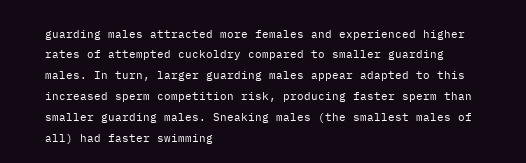guarding males attracted more females and experienced higher rates of attempted cuckoldry compared to smaller guarding males. In turn, larger guarding males appear adapted to this increased sperm competition risk, producing faster sperm than smaller guarding males. Sneaking males (the smallest males of all) had faster swimming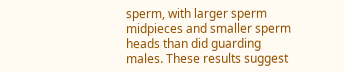sperm, with larger sperm midpieces and smaller sperm heads than did guarding males. These results suggest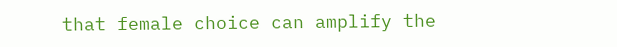that female choice can amplify the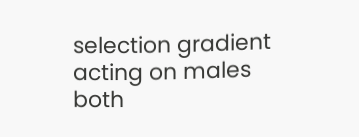selection gradient acting on males both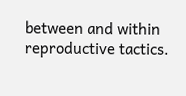between and within reproductive tactics.